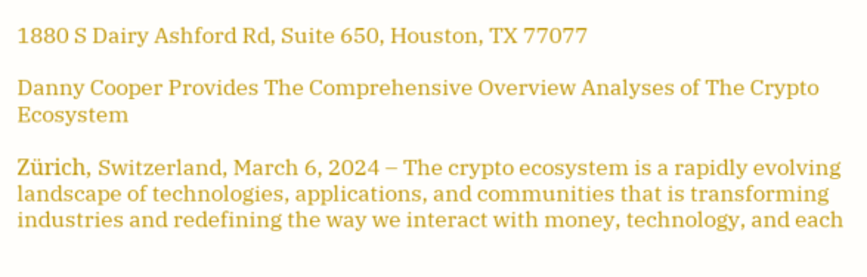1880 S Dairy Ashford Rd, Suite 650, Houston, TX 77077

Danny Cooper Provides The Comprehensive Overview Analyses of The Crypto Ecosystem

Zürich, Switzerland, March 6, 2024 – The crypto ecosystem is a rapidly evolving landscape of technologies, applications, and communities that is transforming industries and redefining the way we interact with money, technology, and each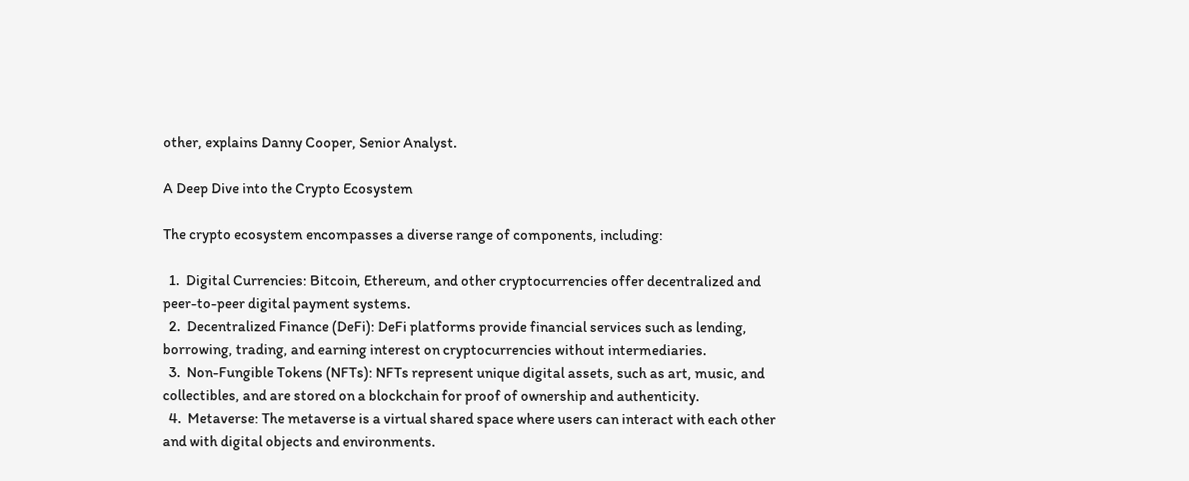other, explains Danny Cooper, Senior Analyst.

A Deep Dive into the Crypto Ecosystem

The crypto ecosystem encompasses a diverse range of components, including:

  1.  Digital Currencies: Bitcoin, Ethereum, and other cryptocurrencies offer decentralized and peer-to-peer digital payment systems.
  2.  Decentralized Finance (DeFi): DeFi platforms provide financial services such as lending, borrowing, trading, and earning interest on cryptocurrencies without intermediaries.
  3.  Non-Fungible Tokens (NFTs): NFTs represent unique digital assets, such as art, music, and collectibles, and are stored on a blockchain for proof of ownership and authenticity.
  4.  Metaverse: The metaverse is a virtual shared space where users can interact with each other and with digital objects and environments.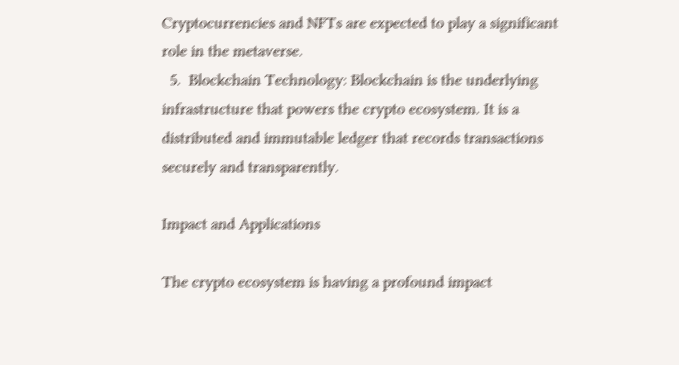Cryptocurrencies and NFTs are expected to play a significant role in the metaverse.
  5.  Blockchain Technology: Blockchain is the underlying infrastructure that powers the crypto ecosystem. It is a distributed and immutable ledger that records transactions securely and transparently.

Impact and Applications

The crypto ecosystem is having a profound impact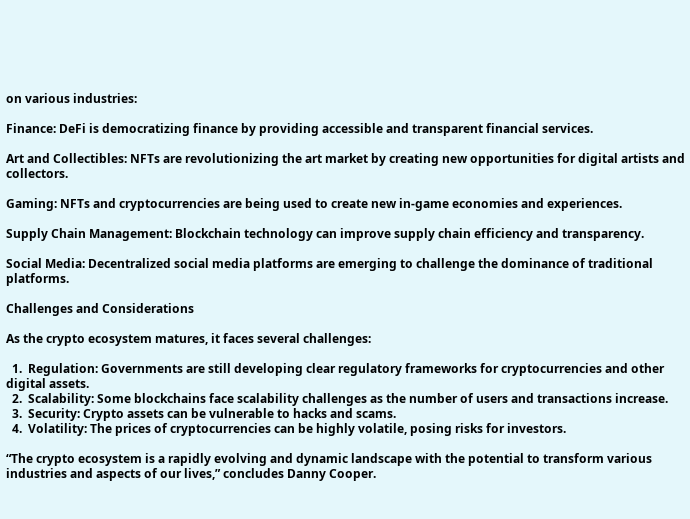on various industries:

Finance: DeFi is democratizing finance by providing accessible and transparent financial services.

Art and Collectibles: NFTs are revolutionizing the art market by creating new opportunities for digital artists and collectors.

Gaming: NFTs and cryptocurrencies are being used to create new in-game economies and experiences.

Supply Chain Management: Blockchain technology can improve supply chain efficiency and transparency.

Social Media: Decentralized social media platforms are emerging to challenge the dominance of traditional platforms.

Challenges and Considerations

As the crypto ecosystem matures, it faces several challenges:

  1.  Regulation: Governments are still developing clear regulatory frameworks for cryptocurrencies and other digital assets.
  2.  Scalability: Some blockchains face scalability challenges as the number of users and transactions increase.
  3.  Security: Crypto assets can be vulnerable to hacks and scams.
  4.  Volatility: The prices of cryptocurrencies can be highly volatile, posing risks for investors.

“The crypto ecosystem is a rapidly evolving and dynamic landscape with the potential to transform various industries and aspects of our lives,” concludes Danny Cooper.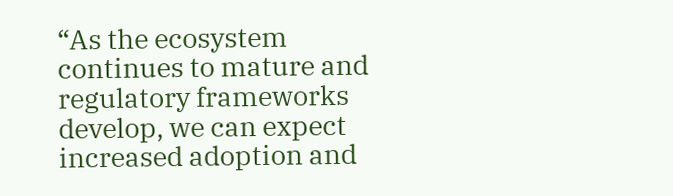“As the ecosystem continues to mature and regulatory frameworks develop, we can expect increased adoption and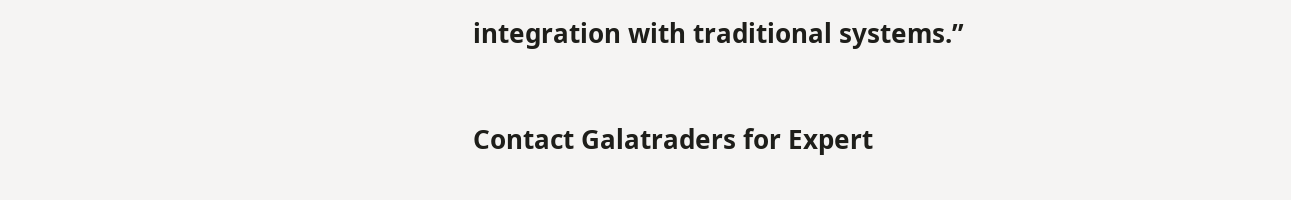integration with traditional systems.”

Contact Galatraders for Expert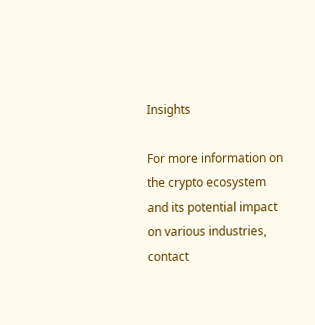Insights

For more information on the crypto ecosystem and its potential impact on various industries, contact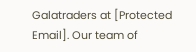Galatraders at [Protected Email]. Our team of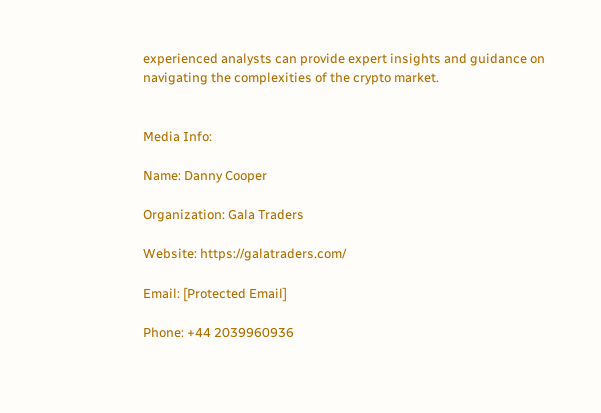experienced analysts can provide expert insights and guidance on navigating the complexities of the crypto market.


Media Info:

Name: Danny Cooper

Organization: Gala Traders

Website: https://galatraders.com/

Email: [Protected Email]

Phone: +44 2039960936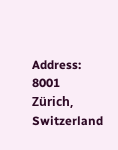Address: 8001 Zürich, Switzerland